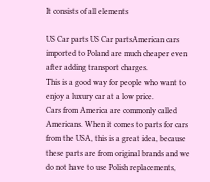It consists of all elements

US Car parts US Car partsAmerican cars imported to Poland are much cheaper even after adding transport charges.
This is a good way for people who want to enjoy a luxury car at a low price.
Cars from America are commonly called Americans. When it comes to parts for cars from the USA, this is a great idea, because these parts are from original brands and we do not have to use Polish replacements,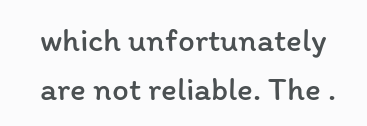which unfortunately are not reliable. The .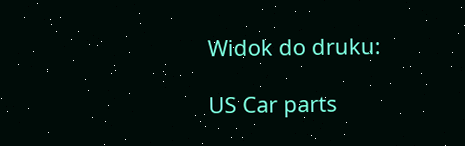Widok do druku:

US Car parts